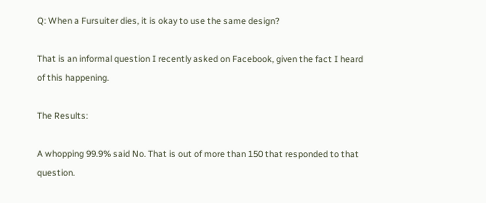Q: When a Fursuiter dies, it is okay to use the same design?

That is an informal question I recently asked on Facebook, given the fact I heard of this happening.

The Results:

A whopping 99.9% said No. That is out of more than 150 that responded to that question.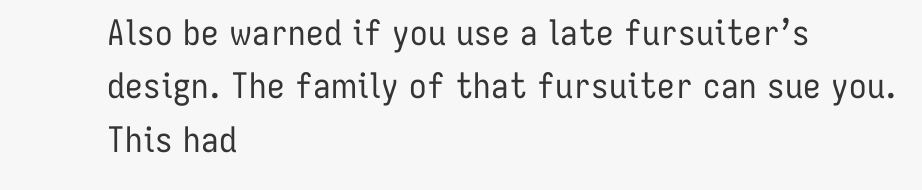Also be warned if you use a late fursuiter’s design. The family of that fursuiter can sue you. This had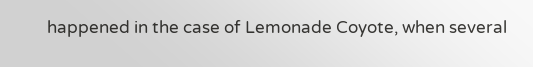happened in the case of Lemonade Coyote, when several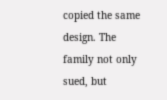copied the same design. The family not only sued, but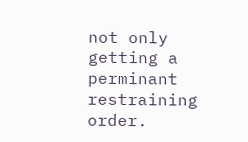not only getting a perminant restraining order.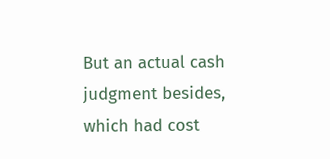But an actual cash judgment besides, which had cost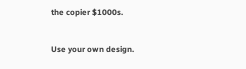the copier $1000s.


Use your own design.